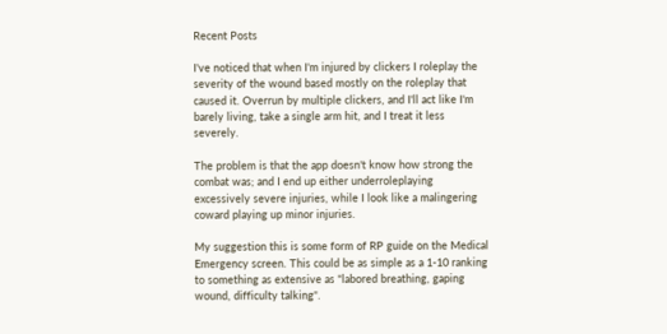Recent Posts

I've noticed that when I'm injured by clickers I roleplay the severity of the wound based mostly on the roleplay that caused it. Overrun by multiple clickers, and I'll act like I'm barely living, take a single arm hit, and I treat it less severely.

The problem is that the app doesn't know how strong the combat was; and I end up either underroleplaying excessively severe injuries, while I look like a malingering coward playing up minor injuries.

My suggestion this is some form of RP guide on the Medical Emergency screen. This could be as simple as a 1-10 ranking to something as extensive as "labored breathing, gaping wound, difficulty talking".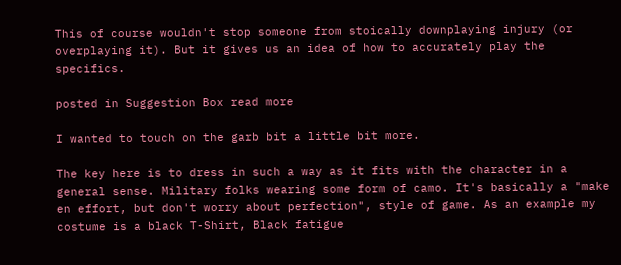This of course wouldn't stop someone from stoically downplaying injury (or overplaying it). But it gives us an idea of how to accurately play the specifics.

posted in Suggestion Box read more

I wanted to touch on the garb bit a little bit more.

The key here is to dress in such a way as it fits with the character in a general sense. Military folks wearing some form of camo. It's basically a "make en effort, but don't worry about perfection", style of game. As an example my costume is a black T-Shirt, Black fatigue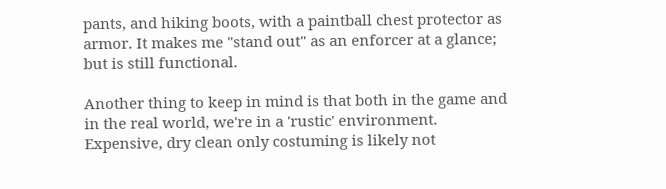pants, and hiking boots, with a paintball chest protector as armor. It makes me "stand out" as an enforcer at a glance; but is still functional.

Another thing to keep in mind is that both in the game and in the real world, we're in a 'rustic' environment. Expensive, dry clean only costuming is likely not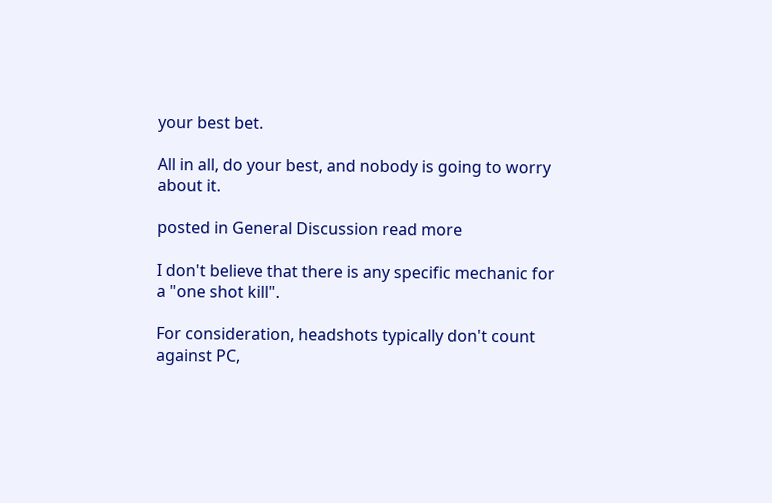your best bet.

All in all, do your best, and nobody is going to worry about it.

posted in General Discussion read more

I don't believe that there is any specific mechanic for a "one shot kill".

For consideration, headshots typically don't count against PC,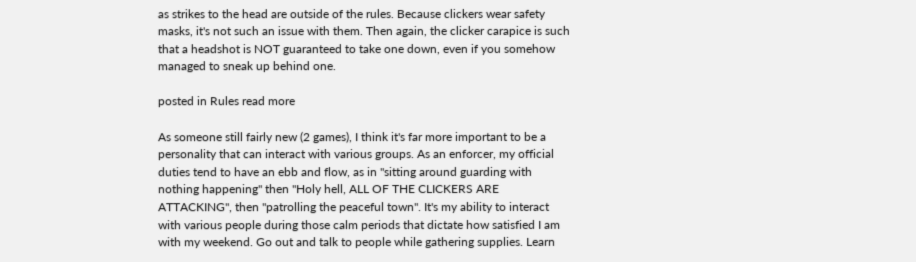as strikes to the head are outside of the rules. Because clickers wear safety masks, it's not such an issue with them. Then again, the clicker carapice is such that a headshot is NOT guaranteed to take one down, even if you somehow managed to sneak up behind one.

posted in Rules read more

As someone still fairly new (2 games), I think it's far more important to be a personality that can interact with various groups. As an enforcer, my official duties tend to have an ebb and flow, as in "sitting around guarding with nothing happening" then "Holy hell, ALL OF THE CLICKERS ARE ATTACKING", then "patrolling the peaceful town". It's my ability to interact with various people during those calm periods that dictate how satisfied I am with my weekend. Go out and talk to people while gathering supplies. Learn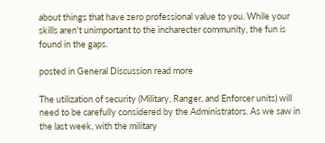about things that have zero professional value to you. While your skills aren't unimportant to the incharecter community, the fun is found in the gaps.

posted in General Discussion read more

The utilization of security (Military, Ranger, and Enforcer units) will need to be carefully considered by the Administrators. As we saw in the last week, with the military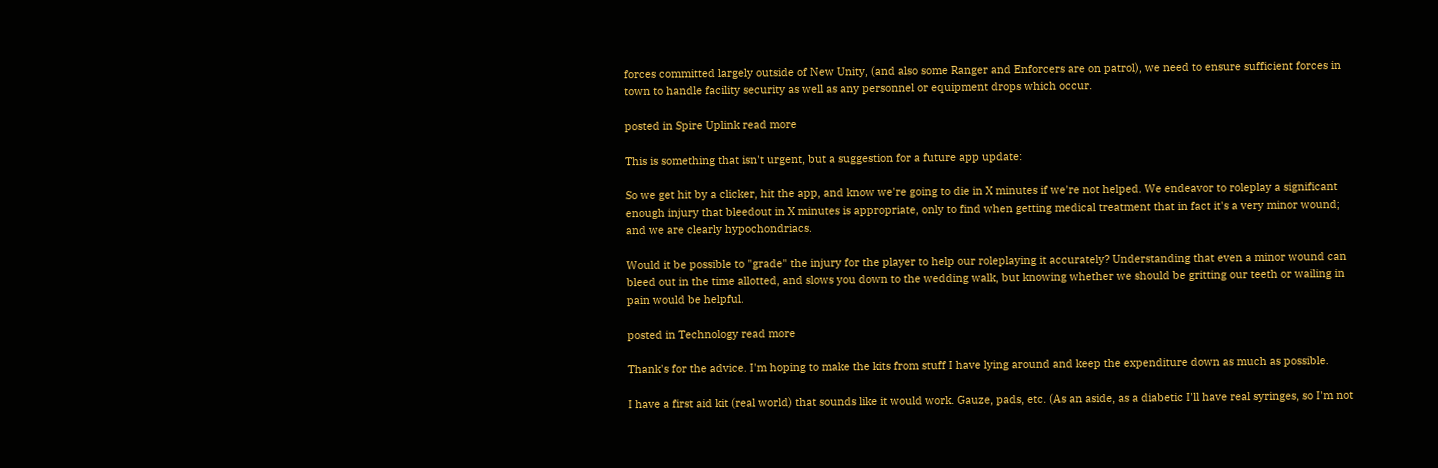forces committed largely outside of New Unity, (and also some Ranger and Enforcers are on patrol), we need to ensure sufficient forces in town to handle facility security as well as any personnel or equipment drops which occur.

posted in Spire Uplink read more

This is something that isn't urgent, but a suggestion for a future app update:

So we get hit by a clicker, hit the app, and know we're going to die in X minutes if we're not helped. We endeavor to roleplay a significant enough injury that bleedout in X minutes is appropriate, only to find when getting medical treatment that in fact it's a very minor wound; and we are clearly hypochondriacs.

Would it be possible to "grade" the injury for the player to help our roleplaying it accurately? Understanding that even a minor wound can bleed out in the time allotted, and slows you down to the wedding walk, but knowing whether we should be gritting our teeth or wailing in pain would be helpful.

posted in Technology read more

Thank's for the advice. I'm hoping to make the kits from stuff I have lying around and keep the expenditure down as much as possible.

I have a first aid kit (real world) that sounds like it would work. Gauze, pads, etc. (As an aside, as a diabetic I'll have real syringes, so I'm not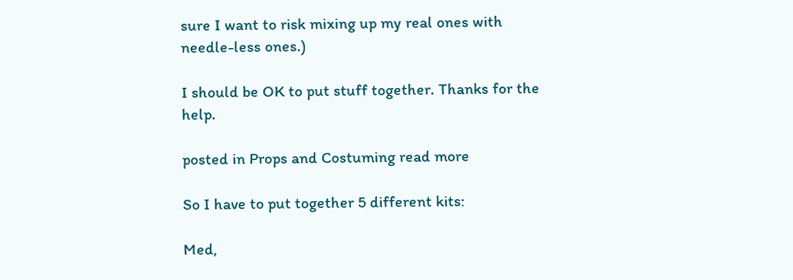sure I want to risk mixing up my real ones with needle-less ones.)

I should be OK to put stuff together. Thanks for the help.

posted in Props and Costuming read more

So I have to put together 5 different kits:

Med,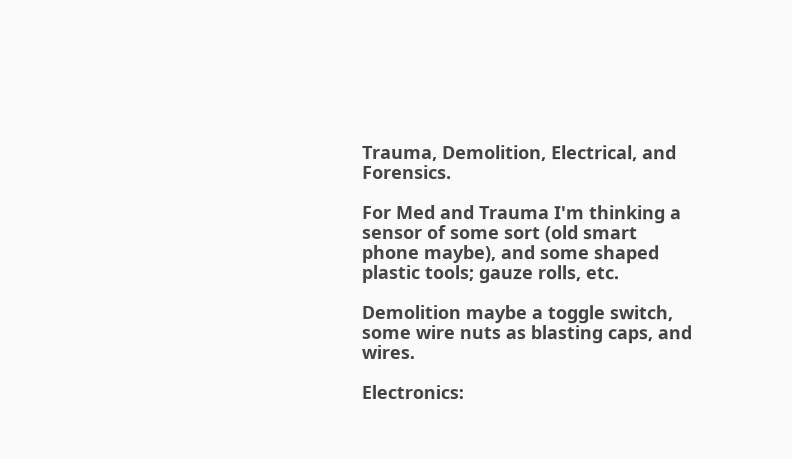Trauma, Demolition, Electrical, and Forensics.

For Med and Trauma I'm thinking a sensor of some sort (old smart phone maybe), and some shaped plastic tools; gauze rolls, etc.

Demolition maybe a toggle switch, some wire nuts as blasting caps, and wires.

Electronics: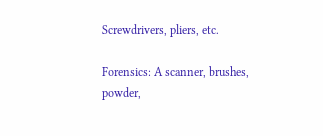Screwdrivers, pliers, etc.

Forensics: A scanner, brushes, powder,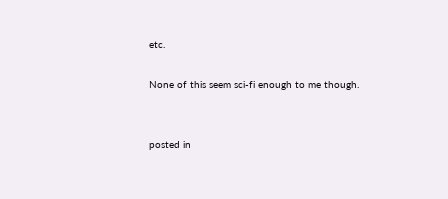etc.

None of this seem sci-fi enough to me though.


posted in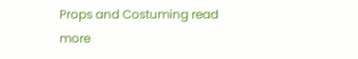Props and Costuming read more